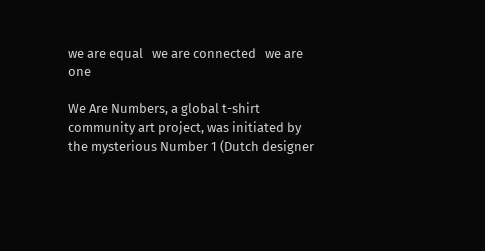we are equal   we are connected   we are one

We Are Numbers, a global t-shirt community art project, was initiated by the mysterious Number 1 (Dutch designer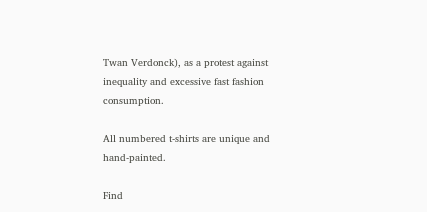Twan Verdonck), as a protest against inequality and excessive fast fashion consumption.

All numbered t-shirts are unique and hand-painted.

Find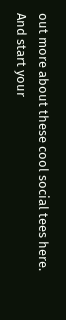out more about these cool social tees here. And start your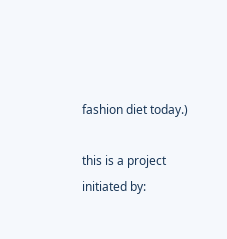fashion diet today.)

this is a project initiated by: